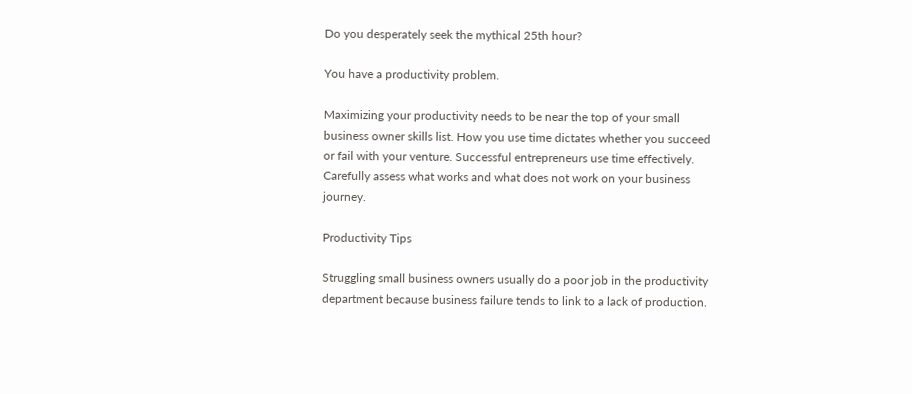Do you desperately seek the mythical 25th hour?

You have a productivity problem.

Maximizing your productivity needs to be near the top of your small business owner skills list. How you use time dictates whether you succeed or fail with your venture. Successful entrepreneurs use time effectively. Carefully assess what works and what does not work on your business journey.

Productivity Tips

Struggling small business owners usually do a poor job in the productivity department because business failure tends to link to a lack of production.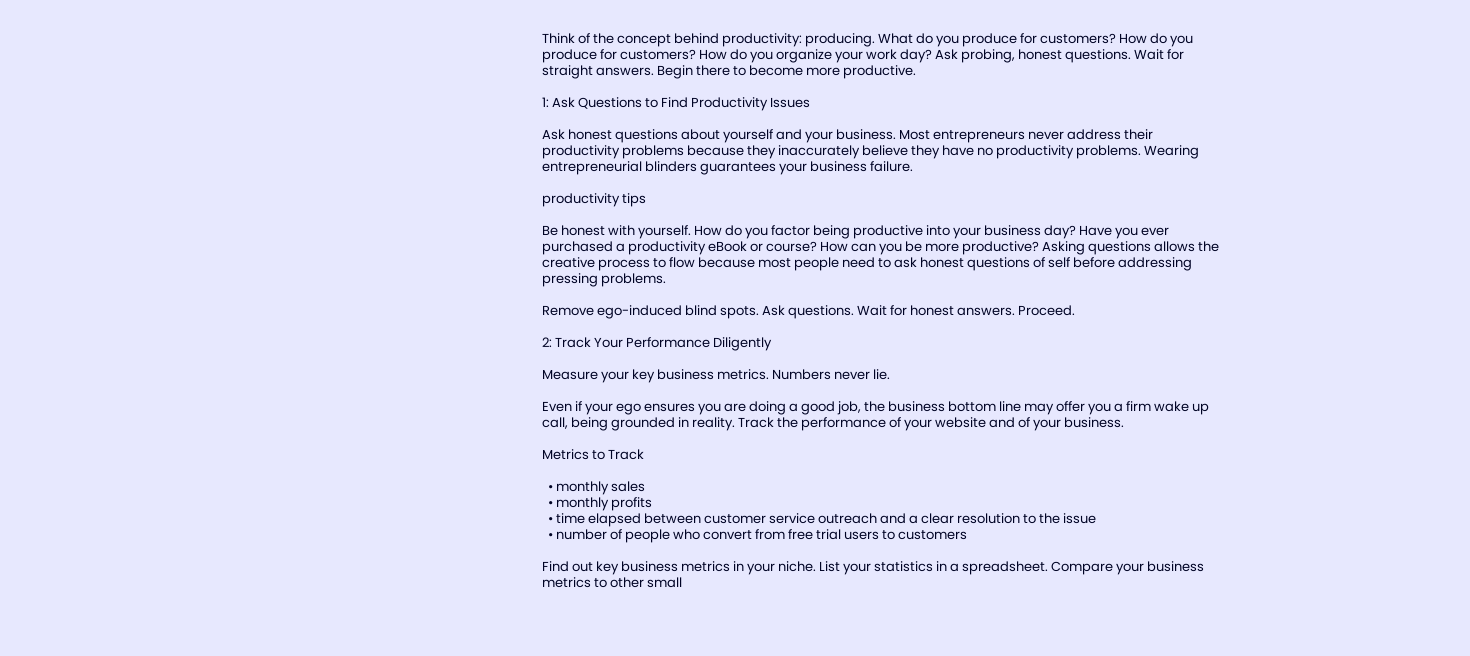Think of the concept behind productivity: producing. What do you produce for customers? How do you produce for customers? How do you organize your work day? Ask probing, honest questions. Wait for straight answers. Begin there to become more productive.

1: Ask Questions to Find Productivity Issues

Ask honest questions about yourself and your business. Most entrepreneurs never address their productivity problems because they inaccurately believe they have no productivity problems. Wearing entrepreneurial blinders guarantees your business failure.

productivity tips

Be honest with yourself. How do you factor being productive into your business day? Have you ever purchased a productivity eBook or course? How can you be more productive? Asking questions allows the creative process to flow because most people need to ask honest questions of self before addressing pressing problems.

Remove ego-induced blind spots. Ask questions. Wait for honest answers. Proceed.

2: Track Your Performance Diligently

Measure your key business metrics. Numbers never lie.

Even if your ego ensures you are doing a good job, the business bottom line may offer you a firm wake up call, being grounded in reality. Track the performance of your website and of your business.

Metrics to Track

  • monthly sales
  • monthly profits
  • time elapsed between customer service outreach and a clear resolution to the issue
  • number of people who convert from free trial users to customers

Find out key business metrics in your niche. List your statistics in a spreadsheet. Compare your business metrics to other small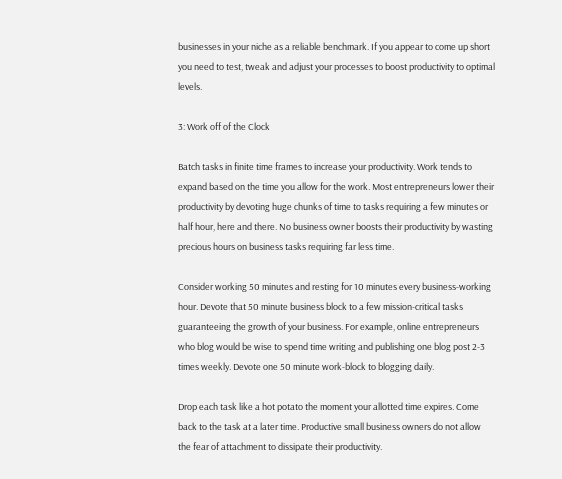businesses in your niche as a reliable benchmark. If you appear to come up short you need to test, tweak and adjust your processes to boost productivity to optimal levels.

3: Work off of the Clock

Batch tasks in finite time frames to increase your productivity. Work tends to expand based on the time you allow for the work. Most entrepreneurs lower their productivity by devoting huge chunks of time to tasks requiring a few minutes or half hour, here and there. No business owner boosts their productivity by wasting precious hours on business tasks requiring far less time.

Consider working 50 minutes and resting for 10 minutes every business-working hour. Devote that 50 minute business block to a few mission-critical tasks guaranteeing the growth of your business. For example, online entrepreneurs who blog would be wise to spend time writing and publishing one blog post 2-3 times weekly. Devote one 50 minute work-block to blogging daily.

Drop each task like a hot potato the moment your allotted time expires. Come back to the task at a later time. Productive small business owners do not allow the fear of attachment to dissipate their productivity.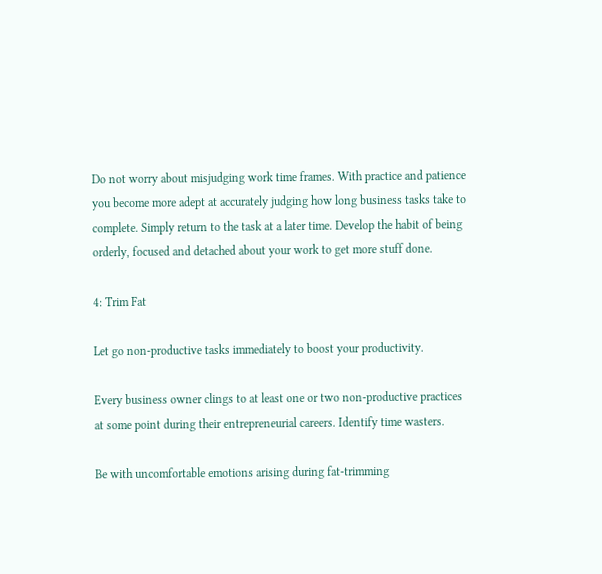Do not worry about misjudging work time frames. With practice and patience you become more adept at accurately judging how long business tasks take to complete. Simply return to the task at a later time. Develop the habit of being orderly, focused and detached about your work to get more stuff done.

4: Trim Fat

Let go non-productive tasks immediately to boost your productivity.

Every business owner clings to at least one or two non-productive practices at some point during their entrepreneurial careers. Identify time wasters.

Be with uncomfortable emotions arising during fat-trimming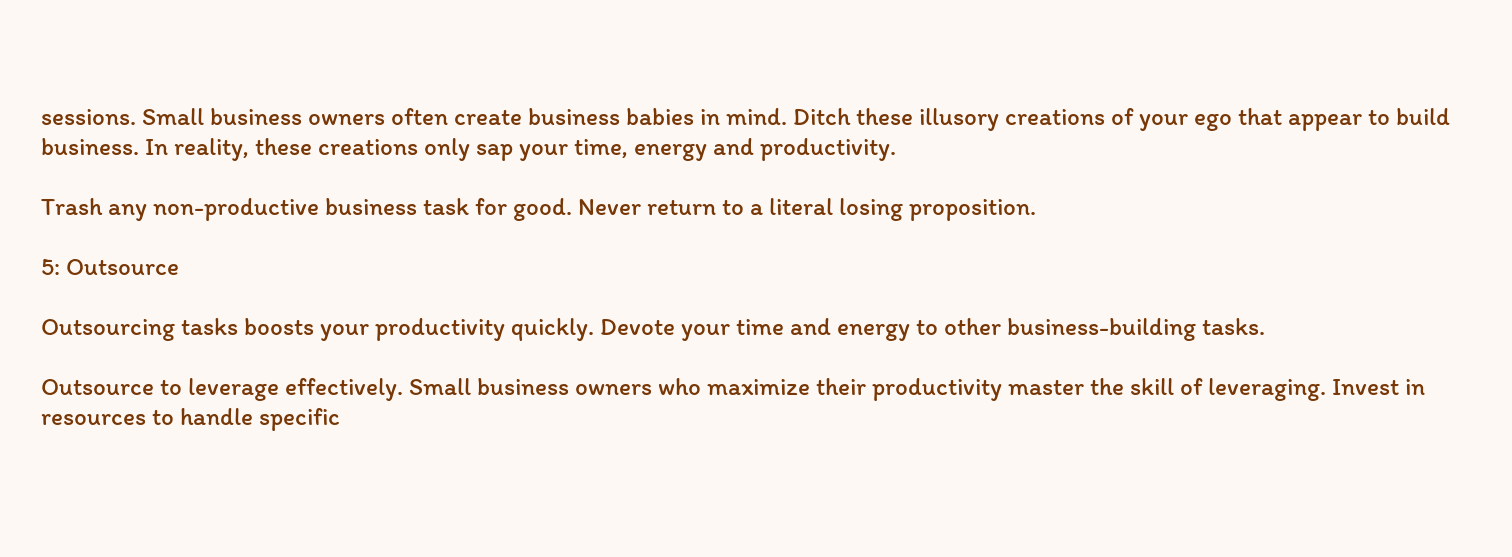sessions. Small business owners often create business babies in mind. Ditch these illusory creations of your ego that appear to build business. In reality, these creations only sap your time, energy and productivity.

Trash any non-productive business task for good. Never return to a literal losing proposition.

5: Outsource

Outsourcing tasks boosts your productivity quickly. Devote your time and energy to other business-building tasks.

Outsource to leverage effectively. Small business owners who maximize their productivity master the skill of leveraging. Invest in resources to handle specific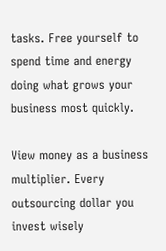tasks. Free yourself to spend time and energy doing what grows your business most quickly.

View money as a business multiplier. Every outsourcing dollar you invest wisely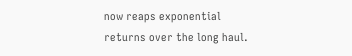now reaps exponential returns over the long haul.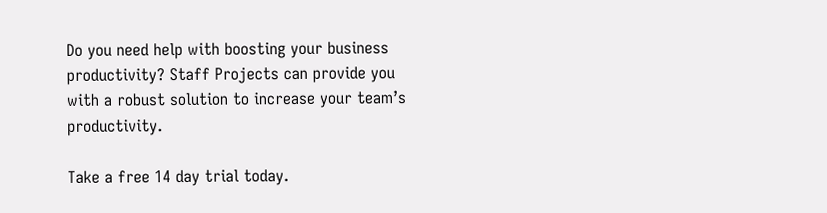Do you need help with boosting your business productivity? Staff Projects can provide you with a robust solution to increase your team’s productivity.

Take a free 14 day trial today.